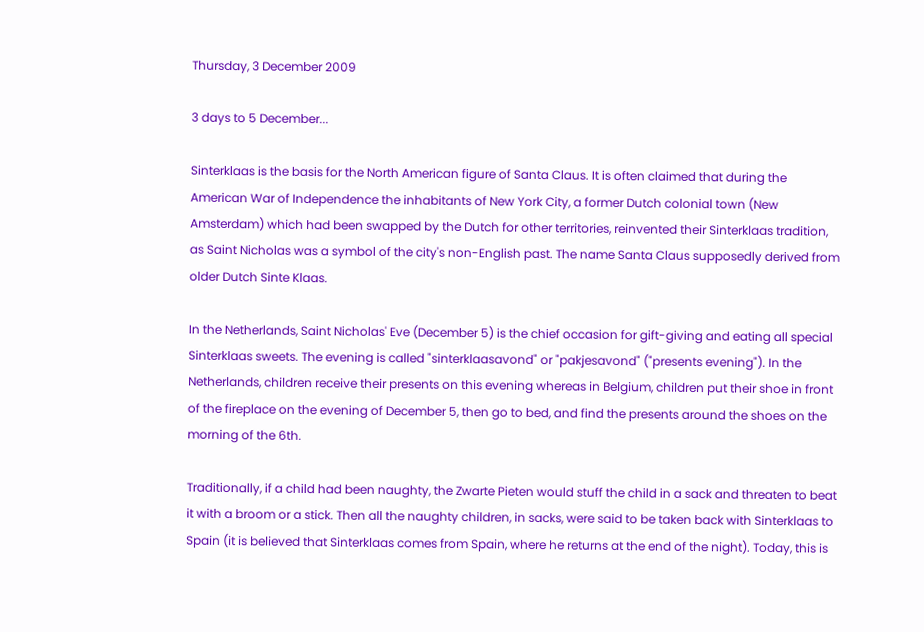Thursday, 3 December 2009

3 days to 5 December...

Sinterklaas is the basis for the North American figure of Santa Claus. It is often claimed that during the American War of Independence the inhabitants of New York City, a former Dutch colonial town (New Amsterdam) which had been swapped by the Dutch for other territories, reinvented their Sinterklaas tradition, as Saint Nicholas was a symbol of the city's non-English past. The name Santa Claus supposedly derived from older Dutch Sinte Klaas.

In the Netherlands, Saint Nicholas' Eve (December 5) is the chief occasion for gift-giving and eating all special Sinterklaas sweets. The evening is called "sinterklaasavond" or "pakjesavond" ("presents evening"). In the Netherlands, children receive their presents on this evening whereas in Belgium, children put their shoe in front of the fireplace on the evening of December 5, then go to bed, and find the presents around the shoes on the morning of the 6th.

Traditionally, if a child had been naughty, the Zwarte Pieten would stuff the child in a sack and threaten to beat it with a broom or a stick. Then all the naughty children, in sacks, were said to be taken back with Sinterklaas to Spain (it is believed that Sinterklaas comes from Spain, where he returns at the end of the night). Today, this is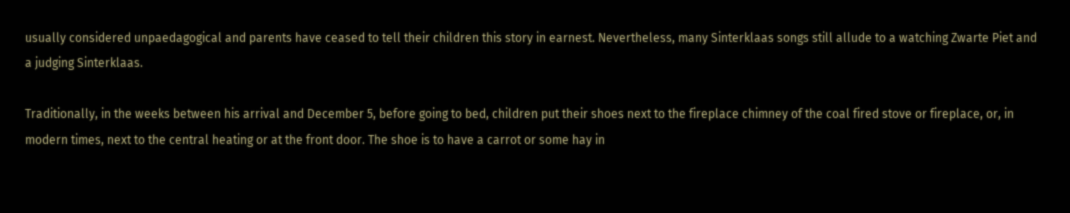usually considered unpaedagogical and parents have ceased to tell their children this story in earnest. Nevertheless, many Sinterklaas songs still allude to a watching Zwarte Piet and a judging Sinterklaas.

Traditionally, in the weeks between his arrival and December 5, before going to bed, children put their shoes next to the fireplace chimney of the coal fired stove or fireplace, or, in modern times, next to the central heating or at the front door. The shoe is to have a carrot or some hay in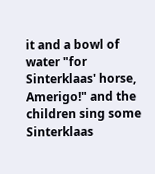it and a bowl of water "for Sinterklaas' horse, Amerigo!" and the children sing some Sinterklaas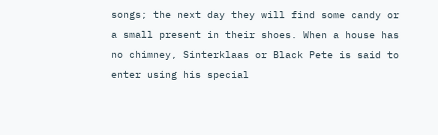songs; the next day they will find some candy or a small present in their shoes. When a house has no chimney, Sinterklaas or Black Pete is said to enter using his special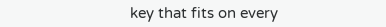key that fits on every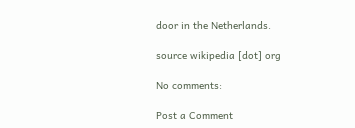door in the Netherlands.

source wikipedia [dot] org

No comments:

Post a Comment